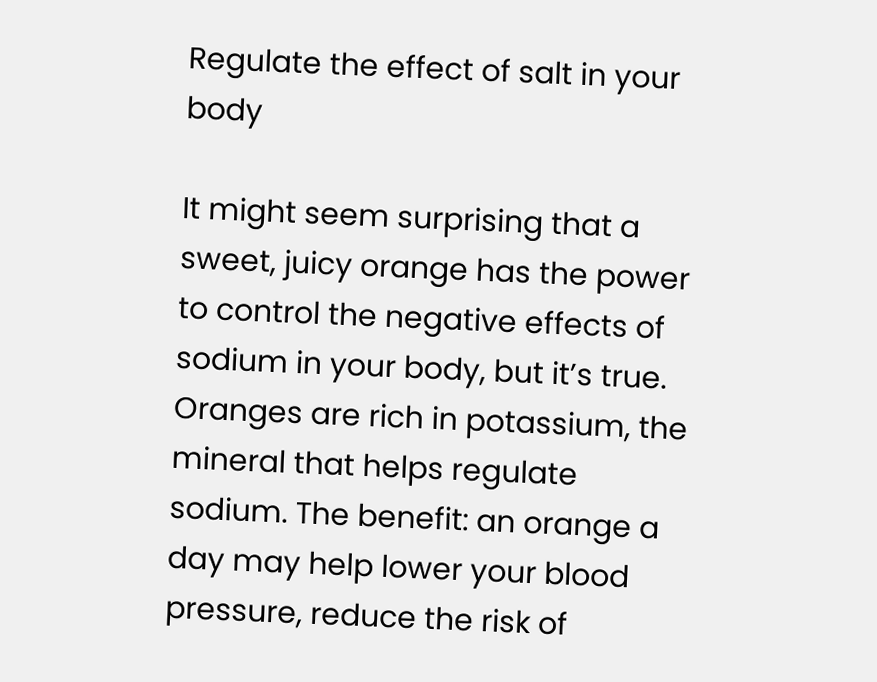Regulate the effect of salt in your body

It might seem surprising that a sweet, juicy orange has the power to control the negative effects of sodium in your body, but it’s true. Oranges are rich in potassium, the mineral that helps regulate sodium. The benefit: an orange a day may help lower your blood pressure, reduce the risk of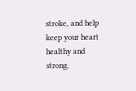stroke, and help keep your heart healthy and strong.